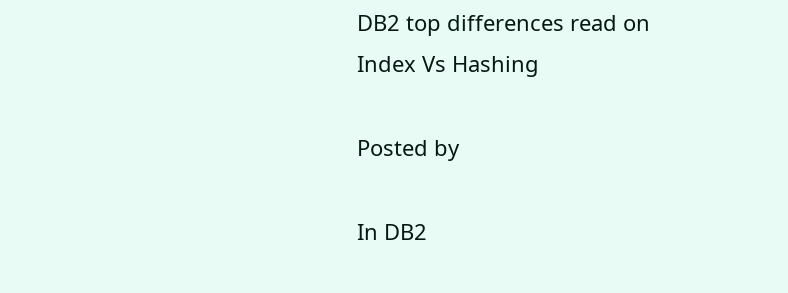DB2 top differences read on Index Vs Hashing

Posted by

In DB2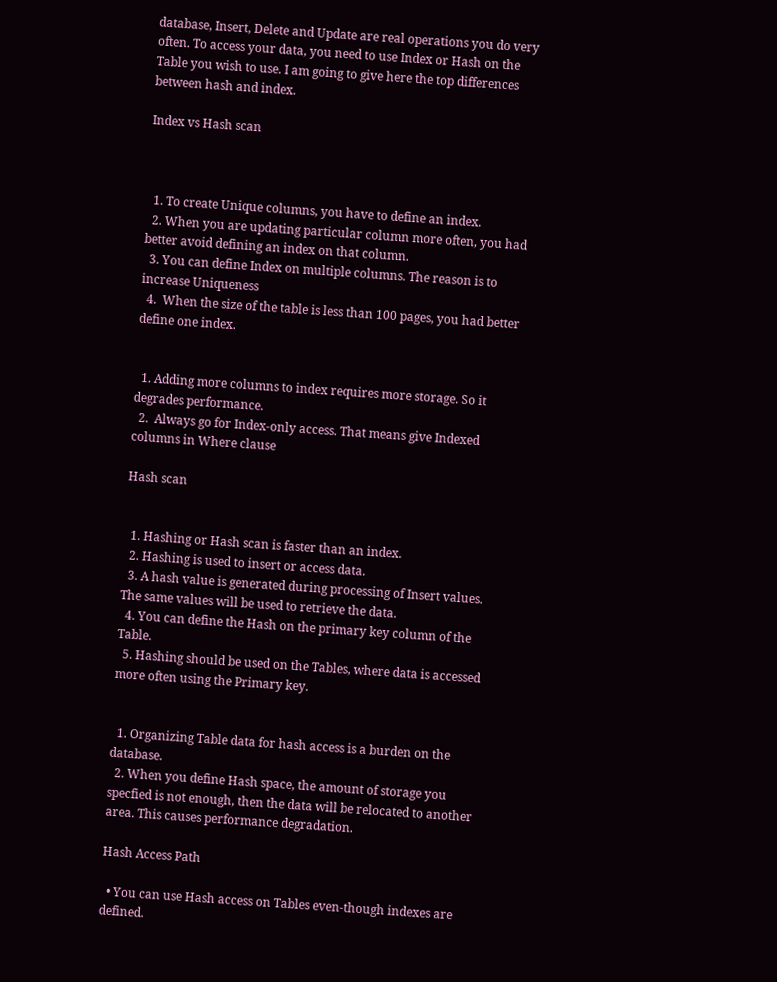database, Insert, Delete and Update are real operations you do very often. To access your data, you need to use Index or Hash on the Table you wish to use. I am going to give here the top differences between hash and index.

Index vs Hash scan



  1. To create Unique columns, you have to define an index.
  2. When you are updating particular column more often, you had better avoid defining an index on that column.
  3. You can define Index on multiple columns. The reason is to increase Uniqueness
  4.  When the size of the table is less than 100 pages, you had better define one index.


  1. Adding more columns to index requires more storage. So it degrades performance.
  2.  Always go for Index-only access. That means give Indexed columns in Where clause

Hash scan


  1. Hashing or Hash scan is faster than an index.
  2. Hashing is used to insert or access data.
  3. A hash value is generated during processing of Insert values. The same values will be used to retrieve the data.
  4. You can define the Hash on the primary key column of the Table.
  5. Hashing should be used on the Tables, where data is accessed more often using the Primary key.


  1. Organizing Table data for hash access is a burden on the database.
  2. When you define Hash space, the amount of storage you specfied is not enough, then the data will be relocated to another area. This causes performance degradation.

Hash Access Path

  • You can use Hash access on Tables even-though indexes are defined.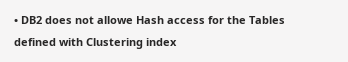• DB2 does not allowe Hash access for the Tables defined with Clustering index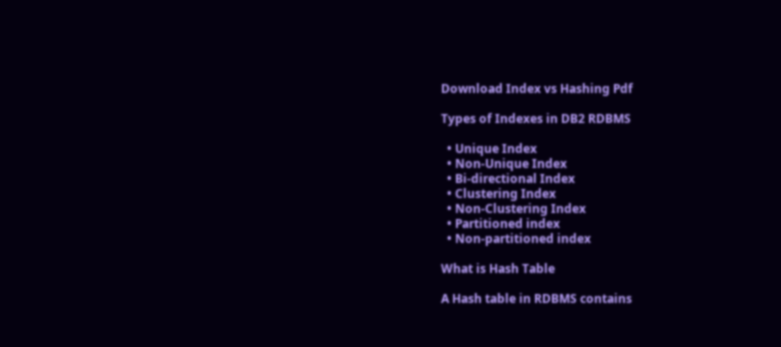Download Index vs Hashing Pdf

Types of Indexes in DB2 RDBMS

  • Unique Index
  • Non-Unique Index
  • Bi-directional Index
  • Clustering Index
  • Non-Clustering Index
  • Partitioned index
  • Non-partitioned index

What is Hash Table

A Hash table in RDBMS contains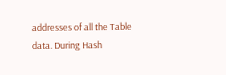addresses of all the Table data. During Hash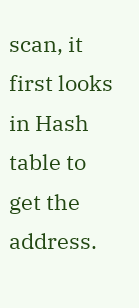scan, it first looks in Hash table to get the address.